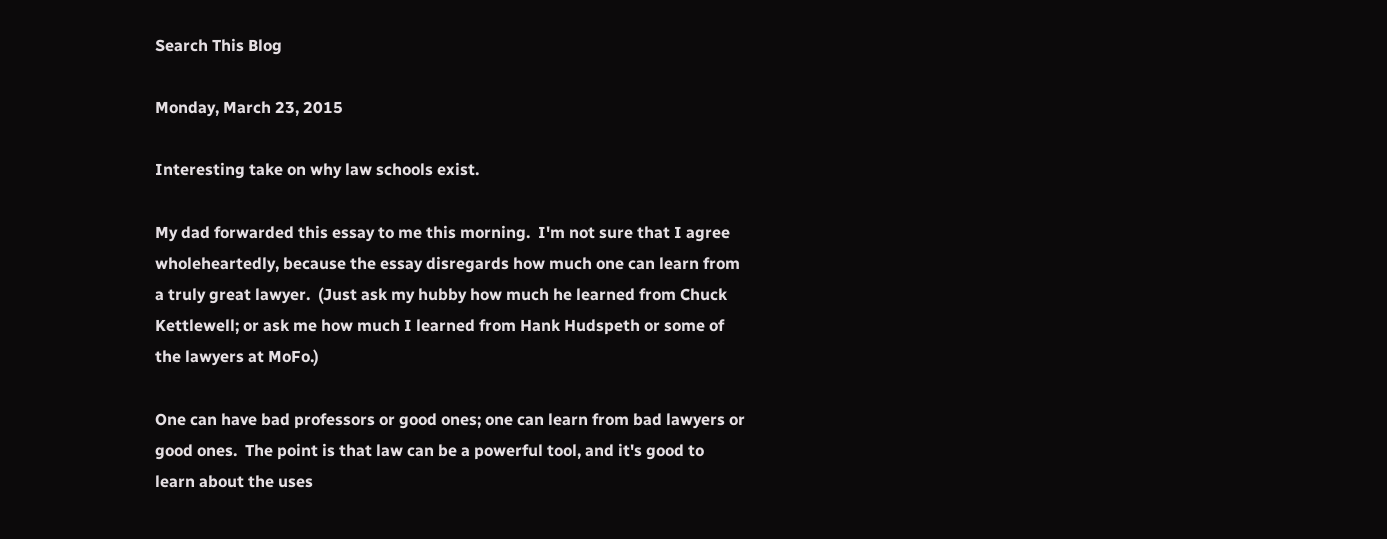Search This Blog

Monday, March 23, 2015

Interesting take on why law schools exist.

My dad forwarded this essay to me this morning.  I'm not sure that I agree wholeheartedly, because the essay disregards how much one can learn from a truly great lawyer.  (Just ask my hubby how much he learned from Chuck Kettlewell; or ask me how much I learned from Hank Hudspeth or some of the lawyers at MoFo.)

One can have bad professors or good ones; one can learn from bad lawyers or good ones.  The point is that law can be a powerful tool, and it's good to learn about the uses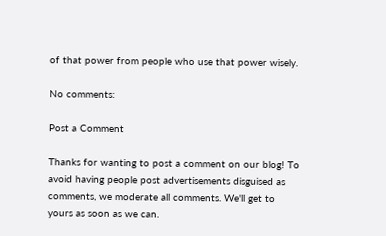of that power from people who use that power wisely.

No comments:

Post a Comment

Thanks for wanting to post a comment on our blog! To avoid having people post advertisements disguised as comments, we moderate all comments. We'll get to yours as soon as we can.